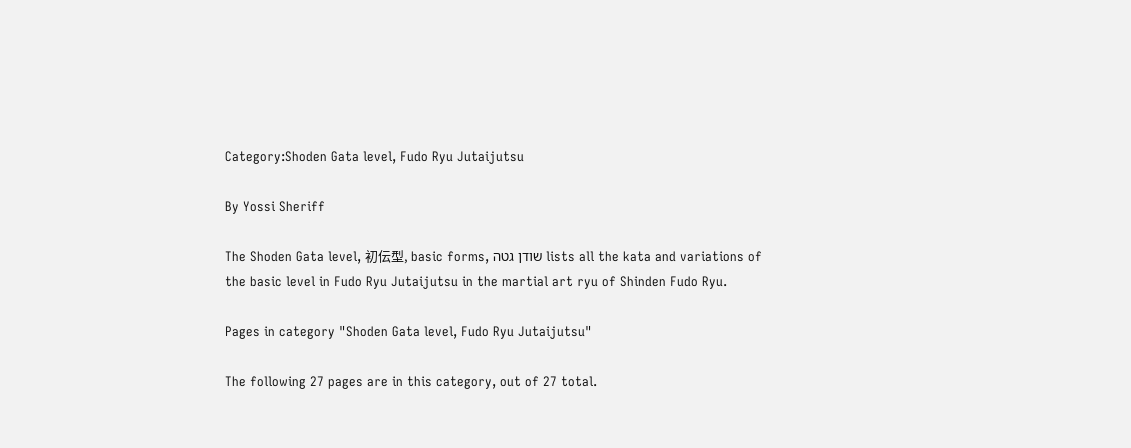Category:Shoden Gata level, Fudo Ryu Jutaijutsu

By Yossi Sheriff

The Shoden Gata level, 初伝型, basic forms, שודן גטה lists all the kata and variations of the basic level in Fudo Ryu Jutaijutsu in the martial art ryu of Shinden Fudo Ryu.

Pages in category "Shoden Gata level, Fudo Ryu Jutaijutsu"

The following 27 pages are in this category, out of 27 total.